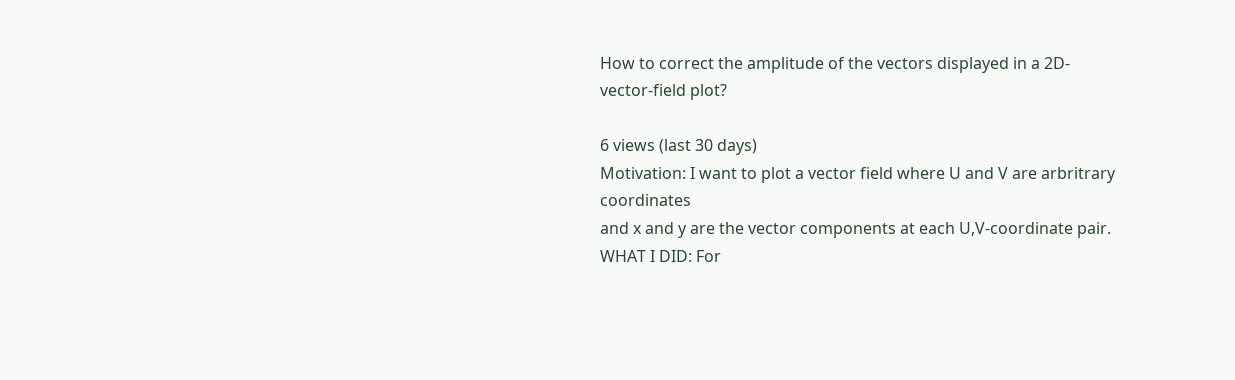How to correct the amplitude of the vectors displayed in a 2D-vector-field plot?

6 views (last 30 days)
Motivation: I want to plot a vector field where U and V are arbritrary coordinates
and x and y are the vector components at each U,V-coordinate pair.
WHAT I DID: For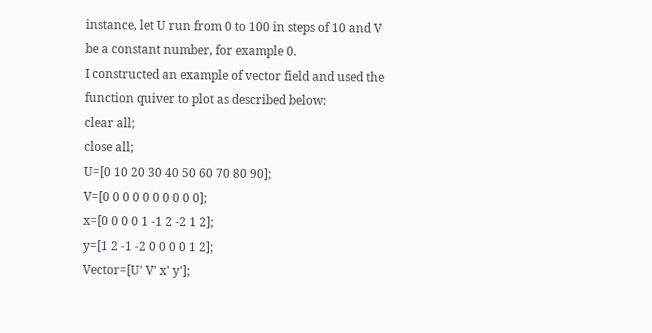instance, let U run from 0 to 100 in steps of 10 and V be a constant number, for example 0.
I constructed an example of vector field and used the function quiver to plot as described below:
clear all;
close all;
U=[0 10 20 30 40 50 60 70 80 90];
V=[0 0 0 0 0 0 0 0 0 0];
x=[0 0 0 0 1 -1 2 -2 1 2];
y=[1 2 -1 -2 0 0 0 0 1 2];
Vector=[U' V' x' y'];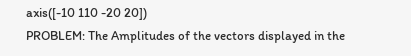axis([-10 110 -20 20])
PROBLEM: The Amplitudes of the vectors displayed in the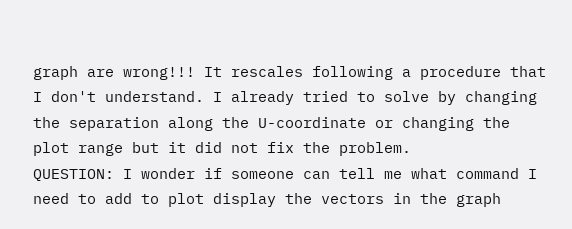graph are wrong!!! It rescales following a procedure that I don't understand. I already tried to solve by changing the separation along the U-coordinate or changing the plot range but it did not fix the problem.
QUESTION: I wonder if someone can tell me what command I need to add to plot display the vectors in the graph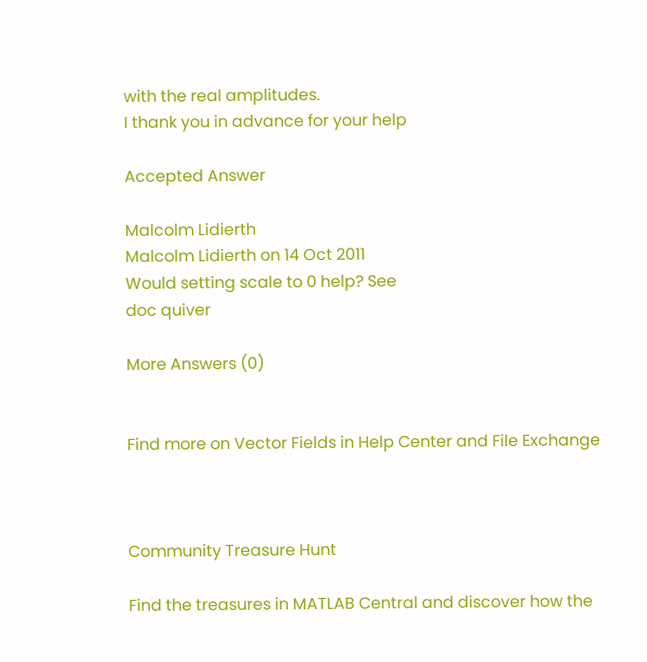with the real amplitudes.
I thank you in advance for your help

Accepted Answer

Malcolm Lidierth
Malcolm Lidierth on 14 Oct 2011
Would setting scale to 0 help? See
doc quiver

More Answers (0)


Find more on Vector Fields in Help Center and File Exchange



Community Treasure Hunt

Find the treasures in MATLAB Central and discover how the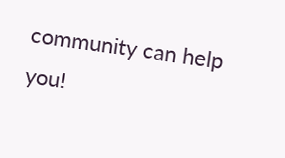community can help you!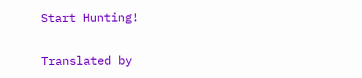Start Hunting!

Translated by